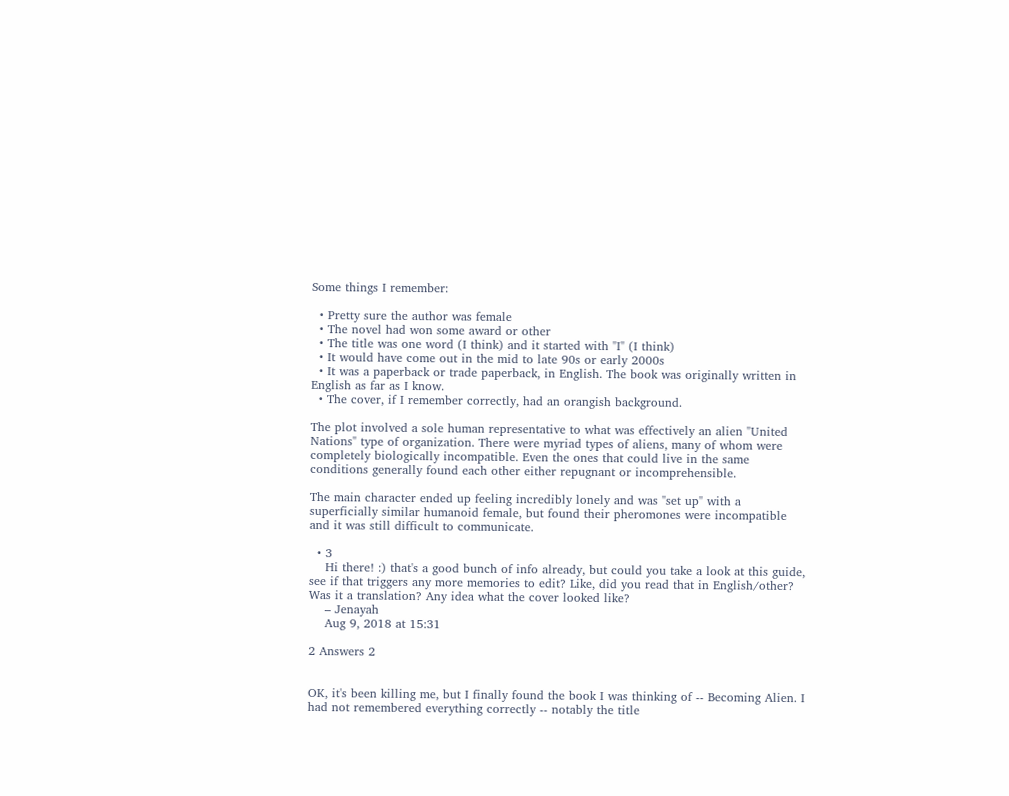Some things I remember:

  • Pretty sure the author was female
  • The novel had won some award or other
  • The title was one word (I think) and it started with "I" (I think)
  • It would have come out in the mid to late 90s or early 2000s
  • It was a paperback or trade paperback, in English. The book was originally written in English as far as I know.
  • The cover, if I remember correctly, had an orangish background.

The plot involved a sole human representative to what was effectively an alien "United Nations" type of organization. There were myriad types of aliens, many of whom were completely biologically incompatible. Even the ones that could live in the same conditions generally found each other either repugnant or incomprehensible.

The main character ended up feeling incredibly lonely and was "set up" with a superficially similar humanoid female, but found their pheromones were incompatible and it was still difficult to communicate.

  • 3
    Hi there! :) that's a good bunch of info already, but could you take a look at this guide, see if that triggers any more memories to edit? Like, did you read that in English/other? Was it a translation? Any idea what the cover looked like?
    – Jenayah
    Aug 9, 2018 at 15:31

2 Answers 2


OK, it's been killing me, but I finally found the book I was thinking of -- Becoming Alien. I had not remembered everything correctly -- notably the title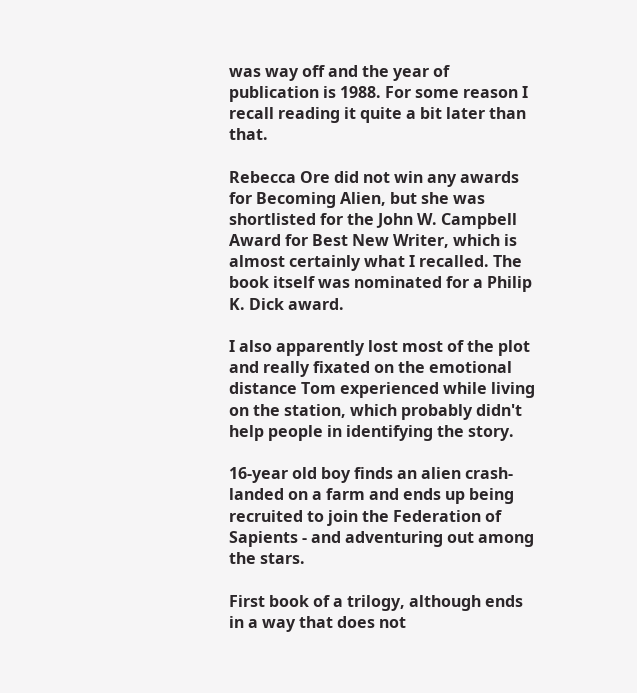was way off and the year of publication is 1988. For some reason I recall reading it quite a bit later than that.

Rebecca Ore did not win any awards for Becoming Alien, but she was shortlisted for the John W. Campbell Award for Best New Writer, which is almost certainly what I recalled. The book itself was nominated for a Philip K. Dick award.

I also apparently lost most of the plot and really fixated on the emotional distance Tom experienced while living on the station, which probably didn't help people in identifying the story.

16-year old boy finds an alien crash-landed on a farm and ends up being recruited to join the Federation of Sapients - and adventuring out among the stars.

First book of a trilogy, although ends in a way that does not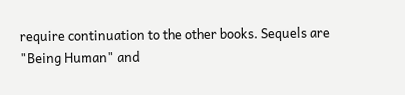require continuation to the other books. Sequels are "Being Human" and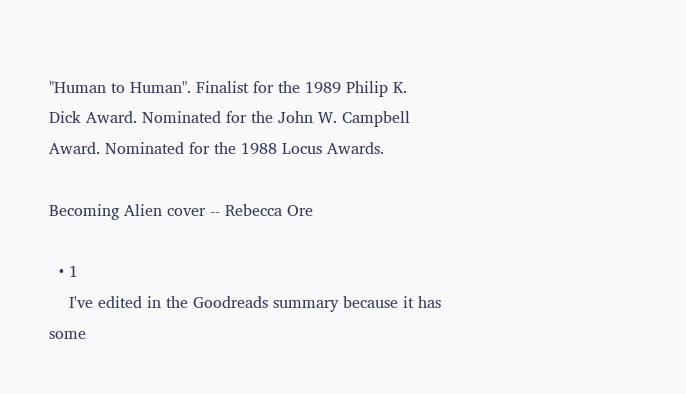"Human to Human". Finalist for the 1989 Philip K. Dick Award. Nominated for the John W. Campbell Award. Nominated for the 1988 Locus Awards.

Becoming Alien cover -- Rebecca Ore

  • 1
    I've edited in the Goodreads summary because it has some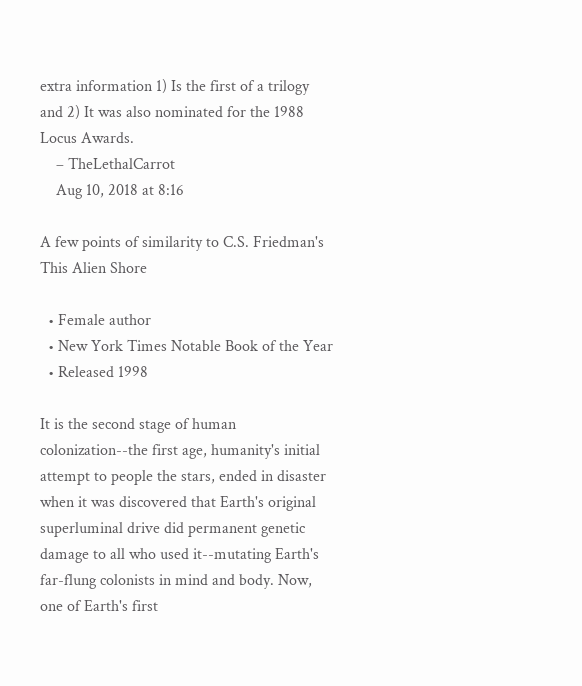extra information 1) Is the first of a trilogy and 2) It was also nominated for the 1988 Locus Awards.
    – TheLethalCarrot
    Aug 10, 2018 at 8:16

A few points of similarity to C.S. Friedman's This Alien Shore

  • Female author
  • New York Times Notable Book of the Year
  • Released 1998

It is the second stage of human colonization--the first age, humanity's initial attempt to people the stars, ended in disaster when it was discovered that Earth's original superluminal drive did permanent genetic damage to all who used it--mutating Earth's far-flung colonists in mind and body. Now, one of Earth's first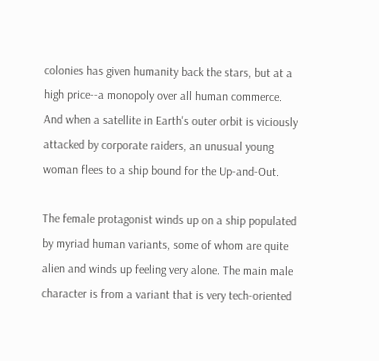colonies has given humanity back the stars, but at a high price--a monopoly over all human commerce. And when a satellite in Earth's outer orbit is viciously attacked by corporate raiders, an unusual young woman flees to a ship bound for the Up-and-Out.

The female protagonist winds up on a ship populated by myriad human variants, some of whom are quite alien and winds up feeling very alone. The main male character is from a variant that is very tech-oriented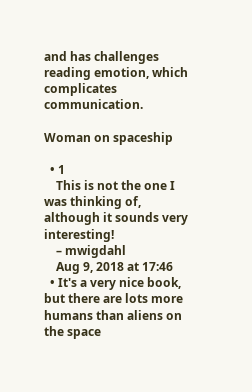and has challenges reading emotion, which complicates communication.

Woman on spaceship

  • 1
    This is not the one I was thinking of, although it sounds very interesting!
    – mwigdahl
    Aug 9, 2018 at 17:46
  • It's a very nice book, but there are lots more humans than aliens on the space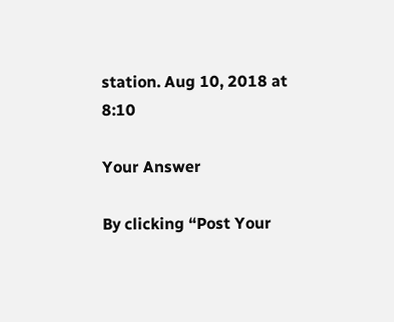station. Aug 10, 2018 at 8:10

Your Answer

By clicking “Post Your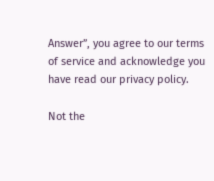Answer”, you agree to our terms of service and acknowledge you have read our privacy policy.

Not the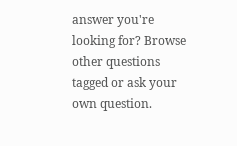answer you're looking for? Browse other questions tagged or ask your own question.